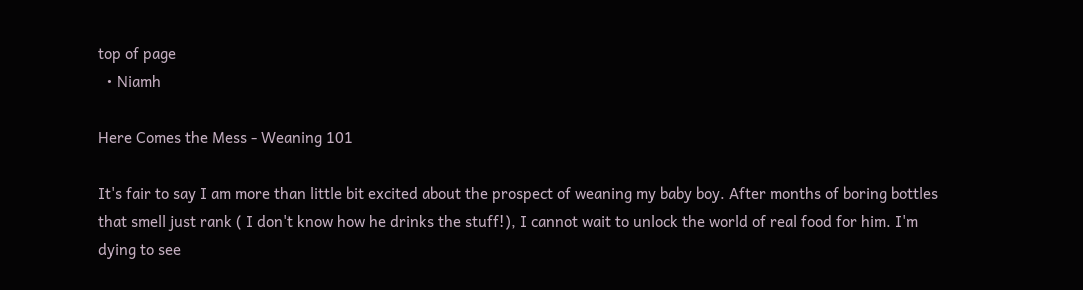top of page
  • Niamh

Here Comes the Mess - Weaning 101

It's fair to say I am more than little bit excited about the prospect of weaning my baby boy. After months of boring bottles that smell just rank ( I don't know how he drinks the stuff!), I cannot wait to unlock the world of real food for him. I'm dying to see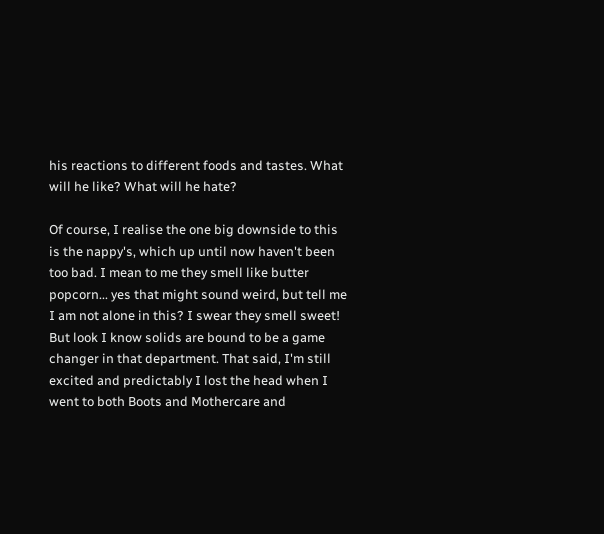his reactions to different foods and tastes. What will he like? What will he hate?

Of course, I realise the one big downside to this is the nappy's, which up until now haven't been too bad. I mean to me they smell like butter popcorn... yes that might sound weird, but tell me I am not alone in this? I swear they smell sweet! But look I know solids are bound to be a game changer in that department. That said, I'm still excited and predictably I lost the head when I went to both Boots and Mothercare and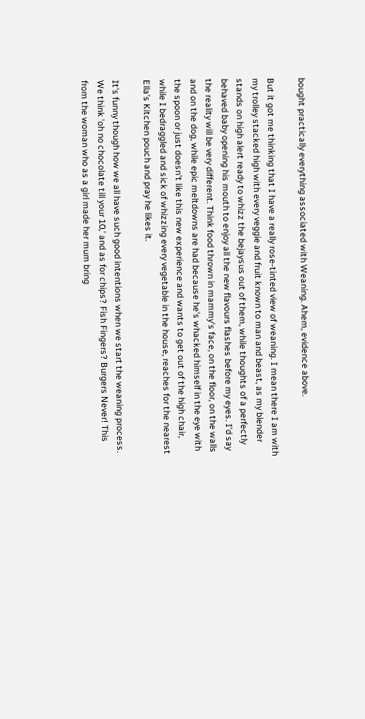bought practically everything associated with Weaning. Ahem, evidence above.

But it got me thinking that I have a really rose-tinted view of weaning. I mean there I am with my trolley stacked high with every veggie and fruit known to man and beast, as my blender stands on high alert ready to whizz the bejaysus out of them, while thoughts of a perfectly behaved baby opening his mouth to enjoy all the new flavours flashes before my eyes. I'd say the reality will be very different. Think food thrown in mammy's face, on the floor, on the walls and on the dog, while epic meltdowns are had because he's whacked himself in the eye with the spoon or just doesn't like this new experience and wants to get out of the high chair, while I bedraggled and sick of whizzing every vegetable in the house, reaches for the nearest Ella's Kitchen pouch and pray he likes it.

It's funny though how we all have such good intentions when we start the weaning process. We think 'oh no chocolate till your 10,' and as for chips? Fish Fingers? Burgers Never! This from the woman who as a girl made her mum bring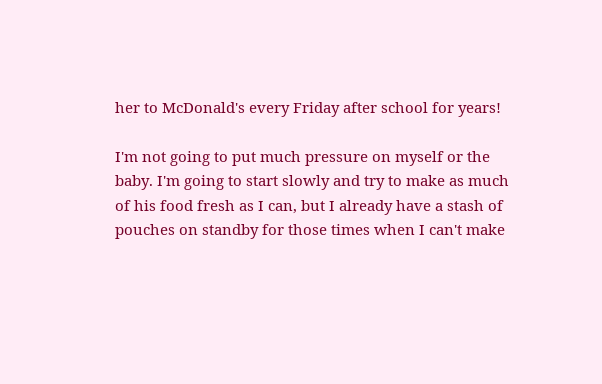her to McDonald's every Friday after school for years!

I'm not going to put much pressure on myself or the baby. I'm going to start slowly and try to make as much of his food fresh as I can, but I already have a stash of pouches on standby for those times when I can't make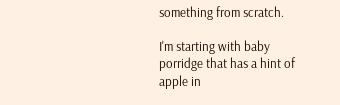something from scratch.

I'm starting with baby porridge that has a hint of apple in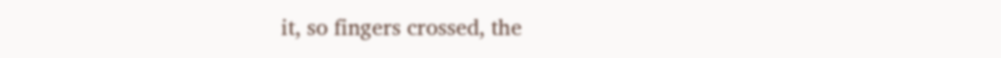it, so fingers crossed, the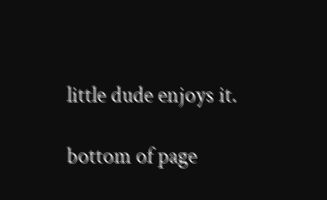little dude enjoys it.

bottom of page